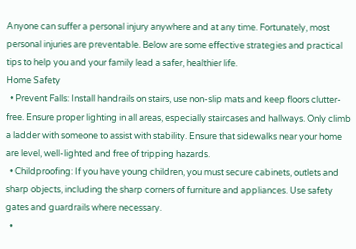Anyone can suffer a personal injury anywhere and at any time. Fortunately, most personal injuries are preventable. Below are some effective strategies and practical tips to help you and your family lead a safer, healthier life.
Home Safety
  • Prevent Falls: Install handrails on stairs, use non-slip mats and keep floors clutter-free. Ensure proper lighting in all areas, especially staircases and hallways. Only climb a ladder with someone to assist with stability. Ensure that sidewalks near your home are level, well-lighted and free of tripping hazards.
  • Childproofing: If you have young children, you must secure cabinets, outlets and sharp objects, including the sharp corners of furniture and appliances. Use safety gates and guardrails where necessary.
  •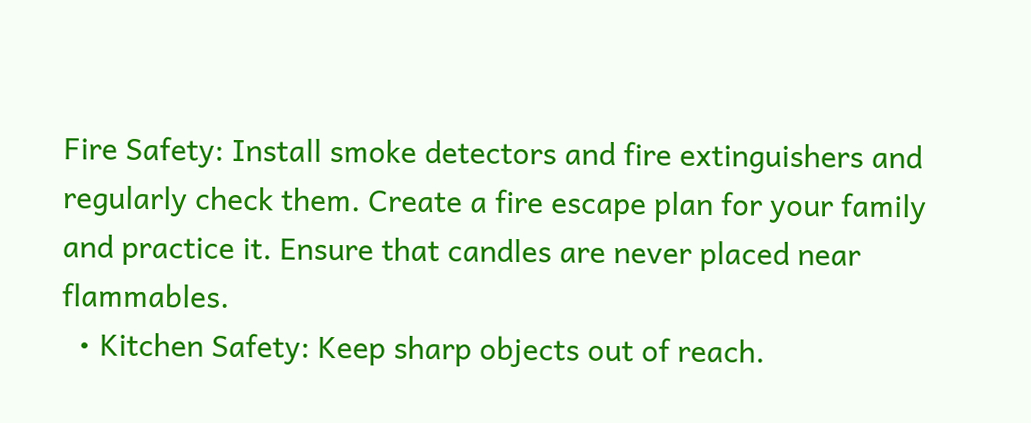Fire Safety: Install smoke detectors and fire extinguishers and regularly check them. Create a fire escape plan for your family and practice it. Ensure that candles are never placed near flammables.
  • Kitchen Safety: Keep sharp objects out of reach.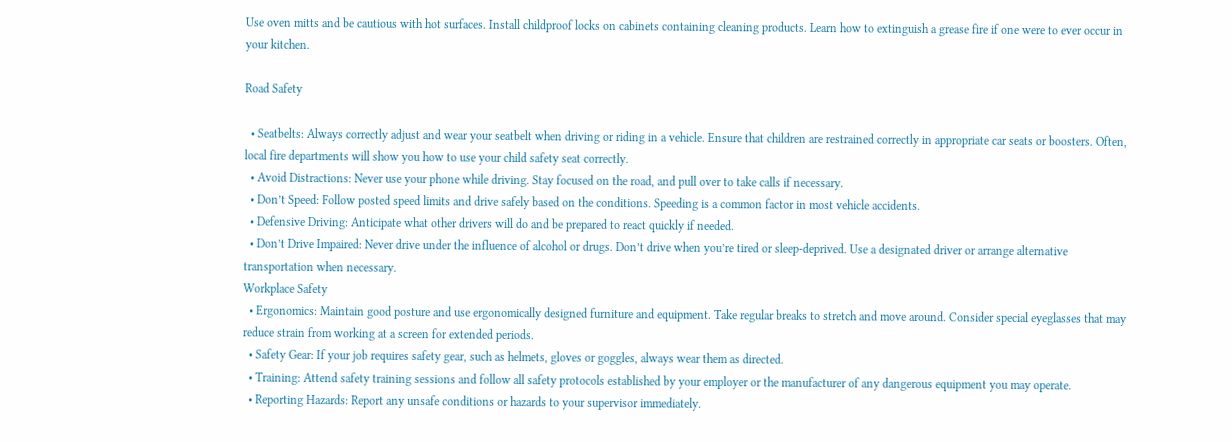Use oven mitts and be cautious with hot surfaces. Install childproof locks on cabinets containing cleaning products. Learn how to extinguish a grease fire if one were to ever occur in your kitchen.

Road Safety

  • Seatbelts: Always correctly adjust and wear your seatbelt when driving or riding in a vehicle. Ensure that children are restrained correctly in appropriate car seats or boosters. Often, local fire departments will show you how to use your child safety seat correctly.
  • Avoid Distractions: Never use your phone while driving. Stay focused on the road, and pull over to take calls if necessary.
  • Don’t Speed: Follow posted speed limits and drive safely based on the conditions. Speeding is a common factor in most vehicle accidents.
  • Defensive Driving: Anticipate what other drivers will do and be prepared to react quickly if needed.
  • Don’t Drive Impaired: Never drive under the influence of alcohol or drugs. Don’t drive when you’re tired or sleep-deprived. Use a designated driver or arrange alternative transportation when necessary.
Workplace Safety
  • Ergonomics: Maintain good posture and use ergonomically designed furniture and equipment. Take regular breaks to stretch and move around. Consider special eyeglasses that may reduce strain from working at a screen for extended periods.
  • Safety Gear: If your job requires safety gear, such as helmets, gloves or goggles, always wear them as directed.
  • Training: Attend safety training sessions and follow all safety protocols established by your employer or the manufacturer of any dangerous equipment you may operate.
  • Reporting Hazards: Report any unsafe conditions or hazards to your supervisor immediately.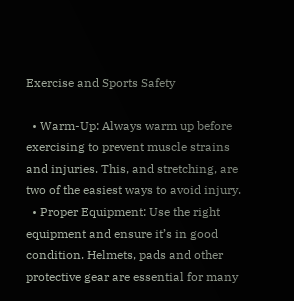Exercise and Sports Safety

  • Warm-Up: Always warm up before exercising to prevent muscle strains and injuries. This, and stretching, are two of the easiest ways to avoid injury.
  • Proper Equipment: Use the right equipment and ensure it’s in good condition. Helmets, pads and other protective gear are essential for many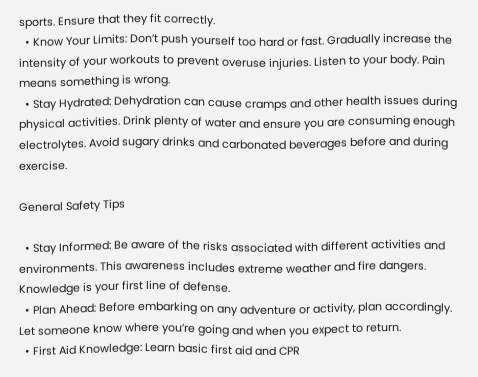sports. Ensure that they fit correctly.
  • Know Your Limits: Don’t push yourself too hard or fast. Gradually increase the intensity of your workouts to prevent overuse injuries. Listen to your body. Pain means something is wrong.
  • Stay Hydrated: Dehydration can cause cramps and other health issues during physical activities. Drink plenty of water and ensure you are consuming enough electrolytes. Avoid sugary drinks and carbonated beverages before and during exercise.

General Safety Tips

  • Stay Informed: Be aware of the risks associated with different activities and environments. This awareness includes extreme weather and fire dangers. Knowledge is your first line of defense.
  • Plan Ahead: Before embarking on any adventure or activity, plan accordingly. Let someone know where you’re going and when you expect to return.
  • First Aid Knowledge: Learn basic first aid and CPR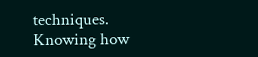techniques. Knowing how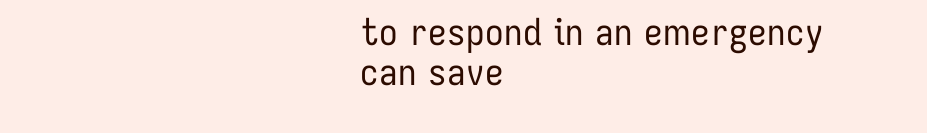to respond in an emergency can save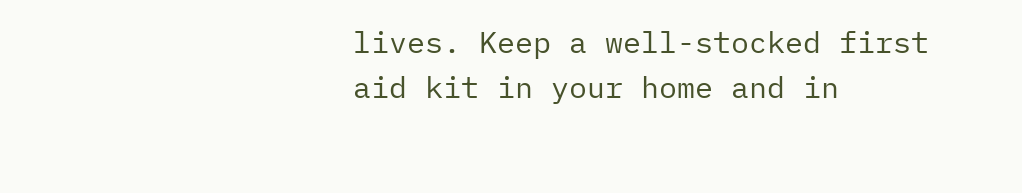lives. Keep a well-stocked first aid kit in your home and in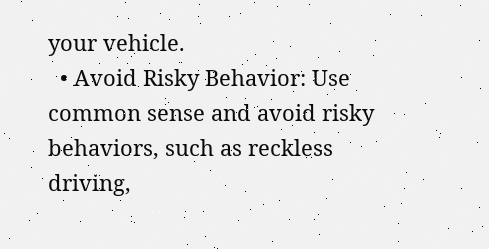your vehicle.
  • Avoid Risky Behavior: Use common sense and avoid risky behaviors, such as reckless driving,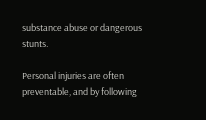substance abuse or dangerous stunts.

Personal injuries are often preventable, and by following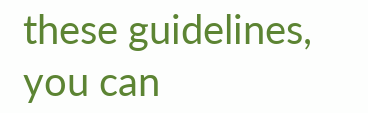these guidelines, you can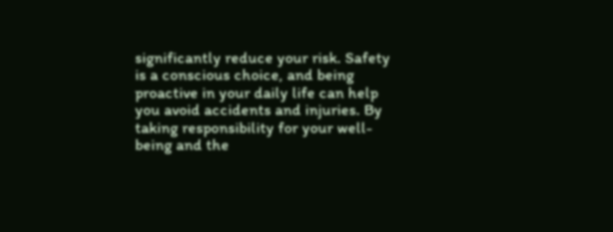significantly reduce your risk. Safety is a conscious choice, and being proactive in your daily life can help you avoid accidents and injuries. By taking responsibility for your well-being and the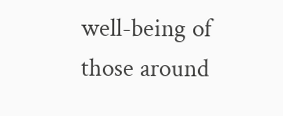well-being of those around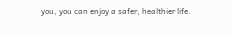you, you can enjoy a safer, healthier life.